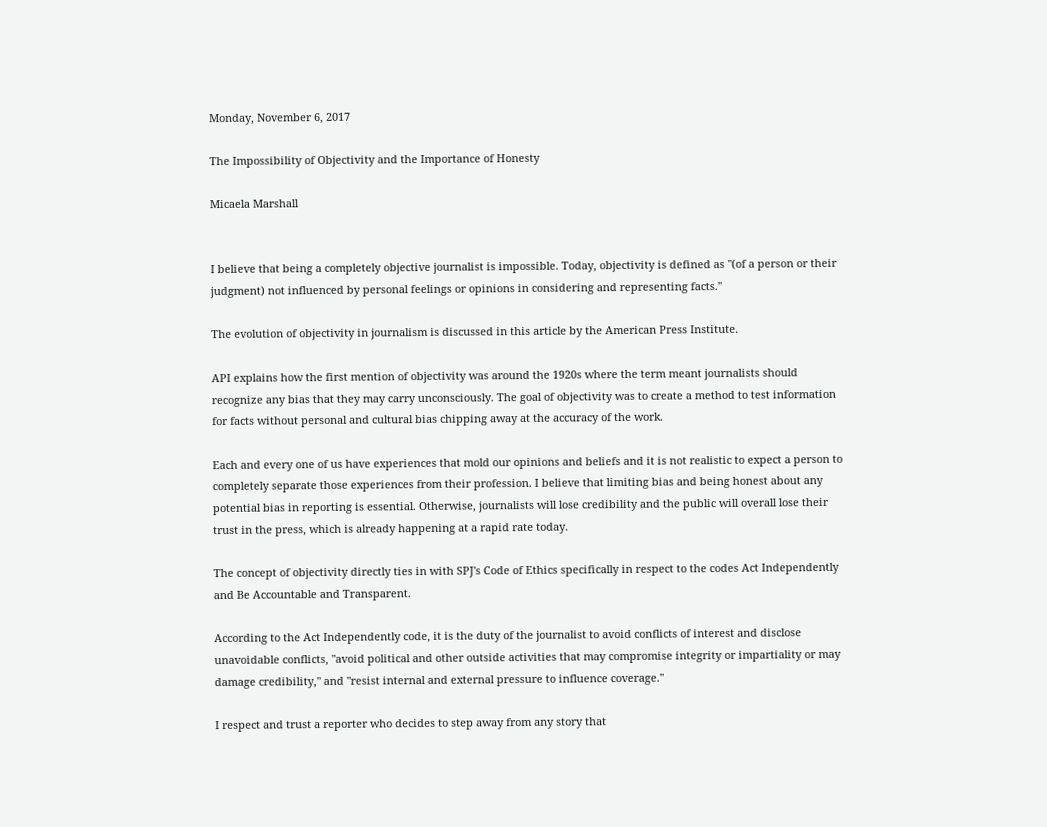Monday, November 6, 2017

The Impossibility of Objectivity and the Importance of Honesty

Micaela Marshall


I believe that being a completely objective journalist is impossible. Today, objectivity is defined as "(of a person or their judgment) not influenced by personal feelings or opinions in considering and representing facts."

The evolution of objectivity in journalism is discussed in this article by the American Press Institute.

API explains how the first mention of objectivity was around the 1920s where the term meant journalists should recognize any bias that they may carry unconsciously. The goal of objectivity was to create a method to test information for facts without personal and cultural bias chipping away at the accuracy of the work.

Each and every one of us have experiences that mold our opinions and beliefs and it is not realistic to expect a person to completely separate those experiences from their profession. I believe that limiting bias and being honest about any potential bias in reporting is essential. Otherwise, journalists will lose credibility and the public will overall lose their trust in the press, which is already happening at a rapid rate today.

The concept of objectivity directly ties in with SPJ's Code of Ethics specifically in respect to the codes Act Independently and Be Accountable and Transparent.

According to the Act Independently code, it is the duty of the journalist to avoid conflicts of interest and disclose unavoidable conflicts, "avoid political and other outside activities that may compromise integrity or impartiality or may damage credibility," and "resist internal and external pressure to influence coverage."

I respect and trust a reporter who decides to step away from any story that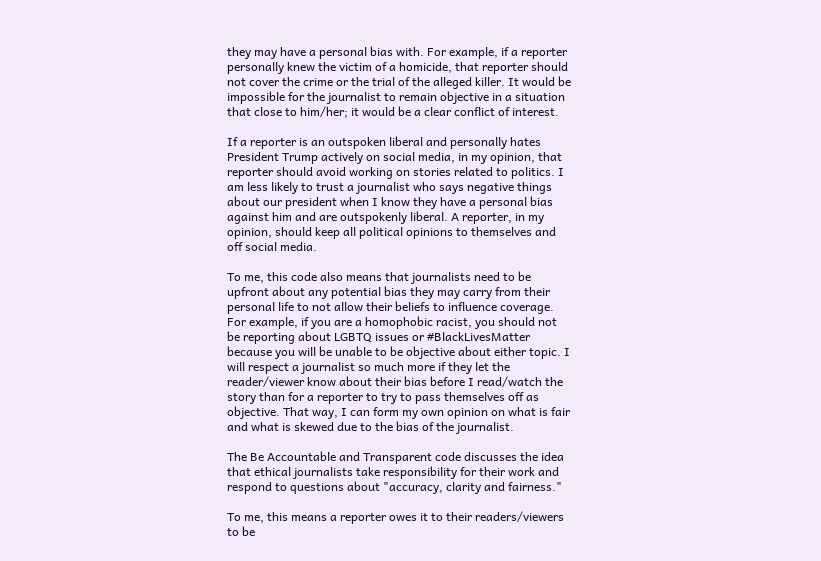they may have a personal bias with. For example, if a reporter personally knew the victim of a homicide, that reporter should not cover the crime or the trial of the alleged killer. It would be impossible for the journalist to remain objective in a situation that close to him/her; it would be a clear conflict of interest.

If a reporter is an outspoken liberal and personally hates President Trump actively on social media, in my opinion, that reporter should avoid working on stories related to politics. I am less likely to trust a journalist who says negative things about our president when I know they have a personal bias against him and are outspokenly liberal. A reporter, in my opinion, should keep all political opinions to themselves and off social media.

To me, this code also means that journalists need to be upfront about any potential bias they may carry from their personal life to not allow their beliefs to influence coverage. For example, if you are a homophobic racist, you should not be reporting about LGBTQ issues or #BlackLivesMatter because you will be unable to be objective about either topic. I will respect a journalist so much more if they let the reader/viewer know about their bias before I read/watch the story than for a reporter to try to pass themselves off as objective. That way, I can form my own opinion on what is fair and what is skewed due to the bias of the journalist.

The Be Accountable and Transparent code discusses the idea that ethical journalists take responsibility for their work and respond to questions about "accuracy, clarity and fairness."

To me, this means a reporter owes it to their readers/viewers to be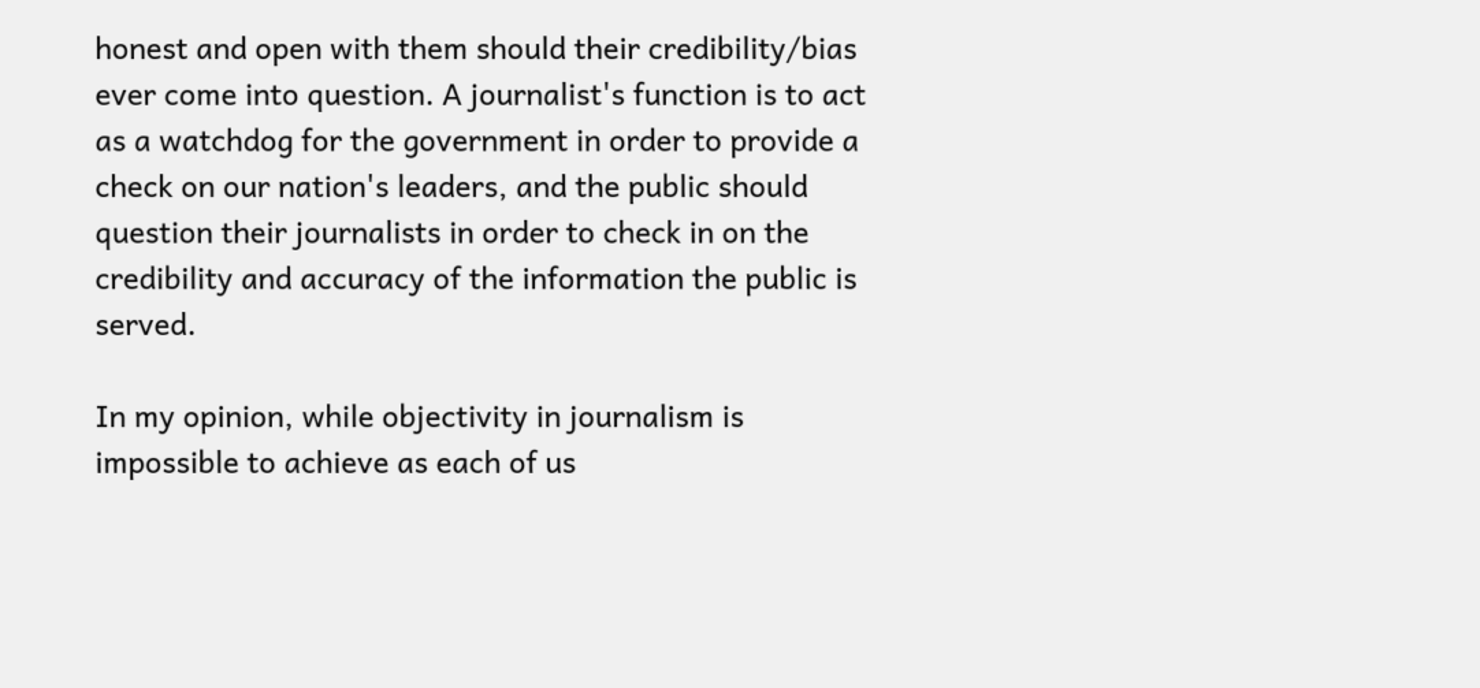honest and open with them should their credibility/bias ever come into question. A journalist's function is to act as a watchdog for the government in order to provide a check on our nation's leaders, and the public should question their journalists in order to check in on the credibility and accuracy of the information the public is served.

In my opinion, while objectivity in journalism is impossible to achieve as each of us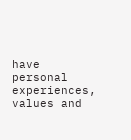have personal experiences, values and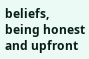beliefs, being honest and upfront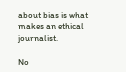about bias is what makes an ethical journalist.

No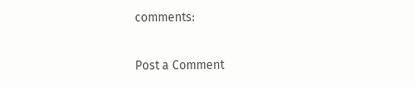comments:

Post a Comment